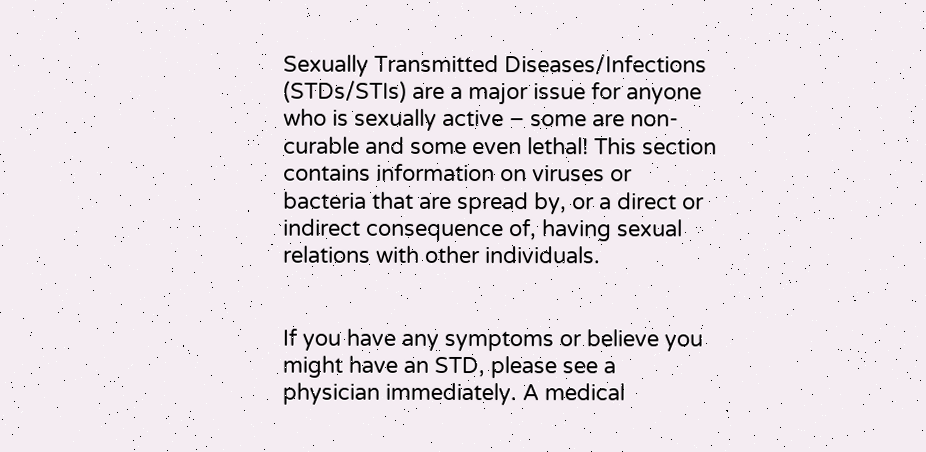Sexually Transmitted Diseases/Infections (STDs/STIs) are a major issue for anyone who is sexually active – some are non-curable and some even lethal! This section contains information on viruses or bacteria that are spread by, or a direct or indirect consequence of, having sexual relations with other individuals.


If you have any symptoms or believe you might have an STD, please see a physician immediately. A medical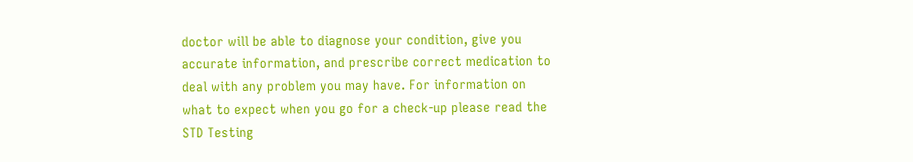doctor will be able to diagnose your condition, give you accurate information, and prescribe correct medication to deal with any problem you may have. For information on what to expect when you go for a check-up please read the STD Testing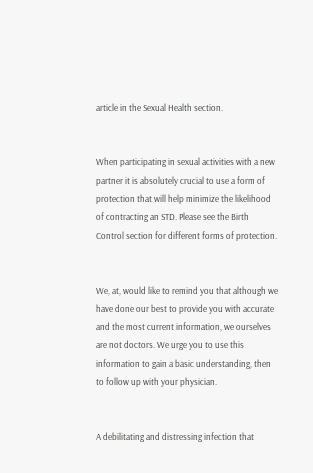article in the Sexual Health section.


When participating in sexual activities with a new partner it is absolutely crucial to use a form of protection that will help minimize the likelihood of contracting an STD. Please see the Birth Control section for different forms of protection.


We, at, would like to remind you that although we have done our best to provide you with accurate and the most current information, we ourselves are not doctors. We urge you to use this information to gain a basic understanding, then to follow up with your physician.


A debilitating and distressing infection that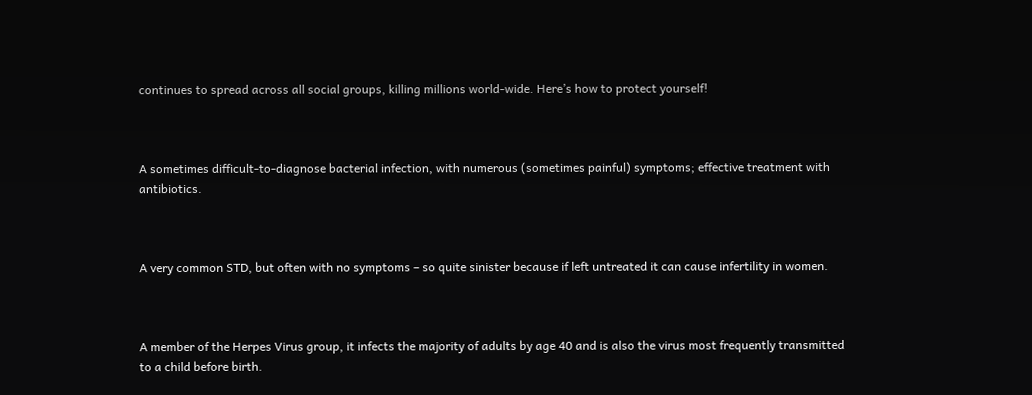continues to spread across all social groups, killing millions world-wide. Here’s how to protect yourself!



A sometimes difficult-to-diagnose bacterial infection, with numerous (sometimes painful) symptoms; effective treatment with antibiotics.



A very common STD, but often with no symptoms – so quite sinister because if left untreated it can cause infertility in women.



A member of the Herpes Virus group, it infects the majority of adults by age 40 and is also the virus most frequently transmitted to a child before birth.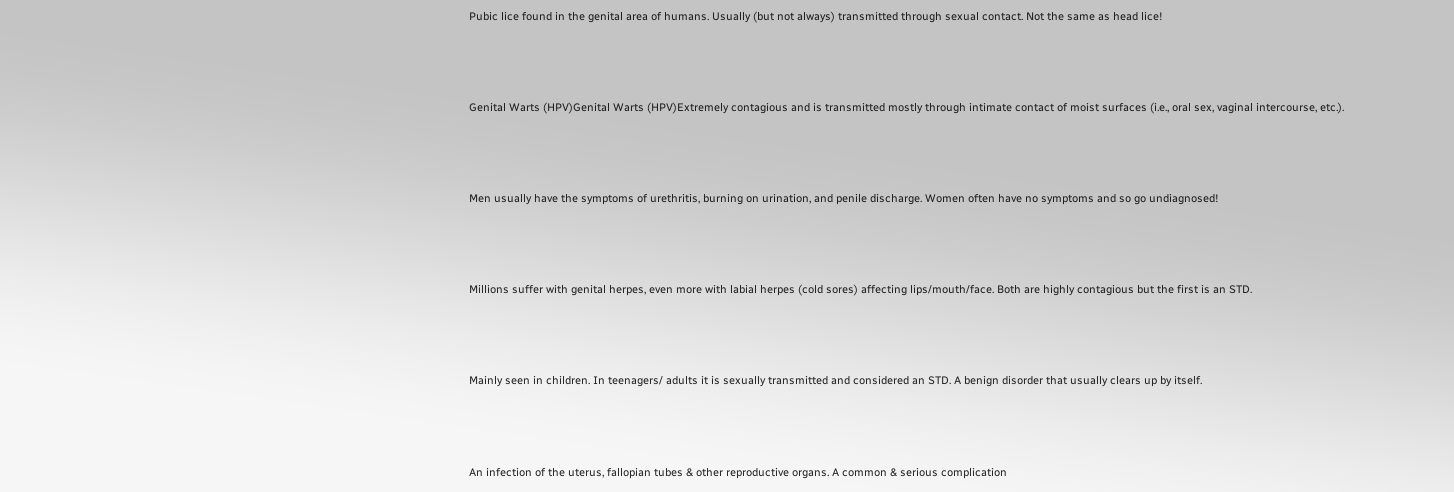Pubic lice found in the genital area of humans. Usually (but not always) transmitted through sexual contact. Not the same as head lice!



Genital Warts (HPV)Genital Warts (HPV)Extremely contagious and is transmitted mostly through intimate contact of moist surfaces (i.e., oral sex, vaginal intercourse, etc.).



Men usually have the symptoms of urethritis, burning on urination, and penile discharge. Women often have no symptoms and so go undiagnosed!



Millions suffer with genital herpes, even more with labial herpes (cold sores) affecting lips/mouth/face. Both are highly contagious but the first is an STD.



Mainly seen in children. In teenagers/ adults it is sexually transmitted and considered an STD. A benign disorder that usually clears up by itself.



An infection of the uterus, fallopian tubes & other reproductive organs. A common & serious complication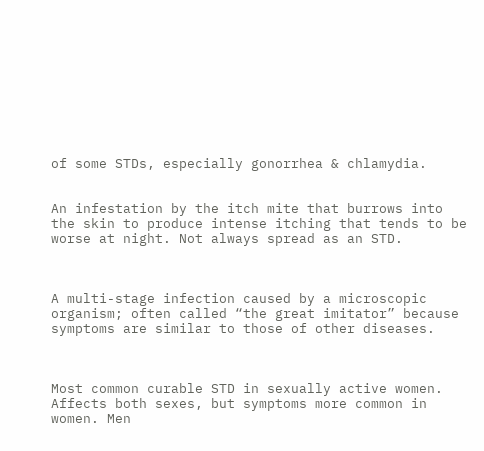of some STDs, especially gonorrhea & chlamydia.


An infestation by the itch mite that burrows into the skin to produce intense itching that tends to be worse at night. Not always spread as an STD.



A multi-stage infection caused by a microscopic organism; often called “the great imitator” because symptoms are similar to those of other diseases.



Most common curable STD in sexually active women. Affects both sexes, but symptoms more common in women. Men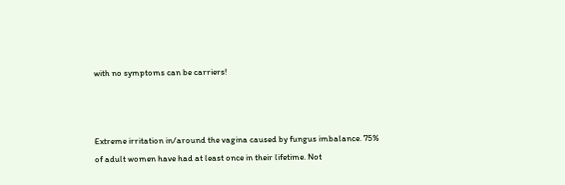with no symptoms can be carriers!



Extreme irritation in/around the vagina caused by fungus imbalance. 75% of adult women have had at least once in their lifetime. Not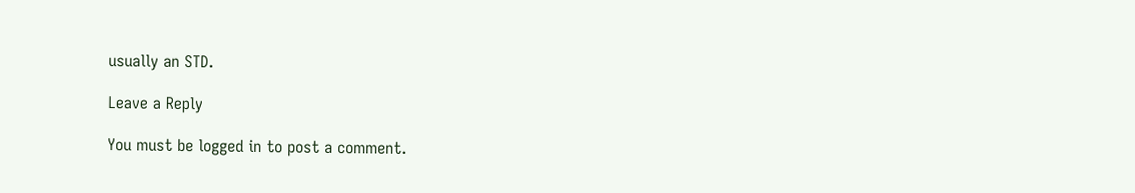usually an STD.

Leave a Reply

You must be logged in to post a comment.